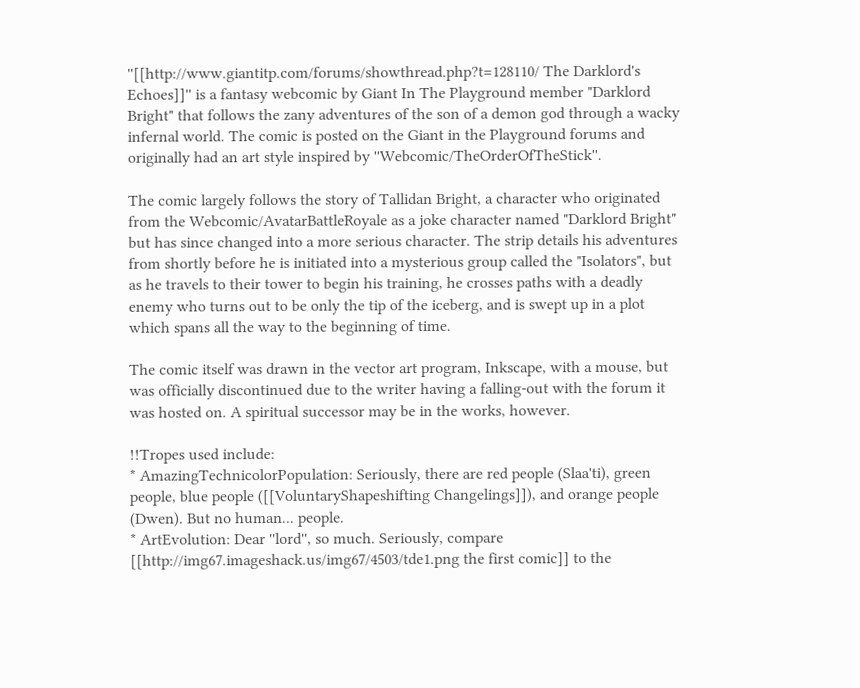''[[http://www.giantitp.com/forums/showthread.php?t=128110/ The Darklord's Echoes]]'' is a fantasy webcomic by Giant In The Playground member "Darklord Bright" that follows the zany adventures of the son of a demon god through a wacky infernal world. The comic is posted on the Giant in the Playground forums and originally had an art style inspired by ''Webcomic/TheOrderOfTheStick''.

The comic largely follows the story of Tallidan Bright, a character who originated from the Webcomic/AvatarBattleRoyale as a joke character named "Darklord Bright" but has since changed into a more serious character. The strip details his adventures from shortly before he is initiated into a mysterious group called the "Isolators", but as he travels to their tower to begin his training, he crosses paths with a deadly enemy who turns out to be only the tip of the iceberg, and is swept up in a plot which spans all the way to the beginning of time.

The comic itself was drawn in the vector art program, Inkscape, with a mouse, but was officially discontinued due to the writer having a falling-out with the forum it was hosted on. A spiritual successor may be in the works, however.

!!Tropes used include:
* AmazingTechnicolorPopulation: Seriously, there are red people (Slaa'ti), green people, blue people ([[VoluntaryShapeshifting Changelings]]), and orange people (Dwen). But no human... people.
* ArtEvolution: Dear ''lord'', so much. Seriously, compare [[http://img67.imageshack.us/img67/4503/tde1.png the first comic]] to the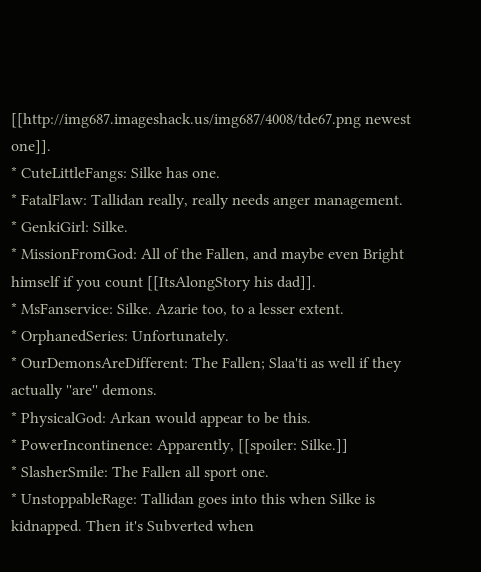[[http://img687.imageshack.us/img687/4008/tde67.png newest one]].
* CuteLittleFangs: Silke has one.
* FatalFlaw: Tallidan really, really needs anger management.
* GenkiGirl: Silke.
* MissionFromGod: All of the Fallen, and maybe even Bright himself if you count [[ItsAlongStory his dad]].
* MsFanservice: Silke. Azarie too, to a lesser extent.
* OrphanedSeries: Unfortunately.
* OurDemonsAreDifferent: The Fallen; Slaa'ti as well if they actually ''are'' demons.
* PhysicalGod: Arkan would appear to be this.
* PowerIncontinence: Apparently, [[spoiler: Silke.]]
* SlasherSmile: The Fallen all sport one.
* UnstoppableRage: Tallidan goes into this when Silke is kidnapped. Then it's Subverted when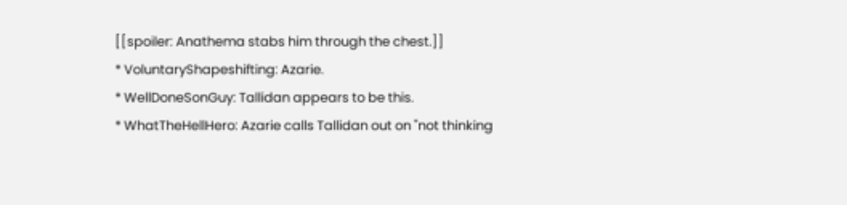[[spoiler: Anathema stabs him through the chest.]]
* VoluntaryShapeshifting: Azarie.
* WellDoneSonGuy: Tallidan appears to be this.
* WhatTheHellHero: Azarie calls Tallidan out on "not thinking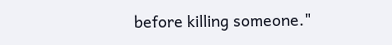before killing someone."